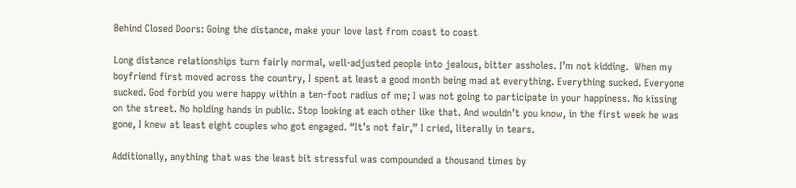Behind Closed Doors: Going the distance, make your love last from coast to coast

Long distance relationships turn fairly normal, well-adjusted people into jealous, bitter assholes. I’m not kidding.  When my boyfriend first moved across the country, I spent at least a good month being mad at everything. Everything sucked. Everyone sucked. God forbid you were happy within a ten-foot radius of me; I was not going to participate in your happiness. No kissing on the street. No holding hands in public. Stop looking at each other like that. And wouldn’t you know, in the first week he was gone, I knew at least eight couples who got engaged. “It’s not fair,” I cried, literally in tears.

Additionally, anything that was the least bit stressful was compounded a thousand times by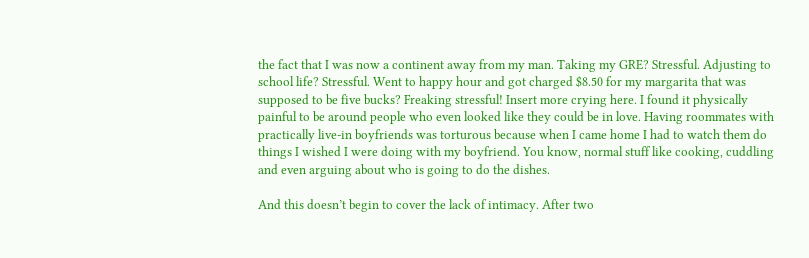the fact that I was now a continent away from my man. Taking my GRE? Stressful. Adjusting to school life? Stressful. Went to happy hour and got charged $8.50 for my margarita that was supposed to be five bucks? Freaking stressful! Insert more crying here. I found it physically painful to be around people who even looked like they could be in love. Having roommates with practically live-in boyfriends was torturous because when I came home I had to watch them do things I wished I were doing with my boyfriend. You know, normal stuff like cooking, cuddling and even arguing about who is going to do the dishes.

And this doesn’t begin to cover the lack of intimacy. After two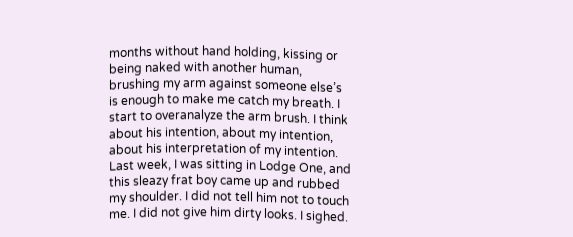months without hand holding, kissing or being naked with another human, brushing my arm against someone else’s is enough to make me catch my breath. I start to overanalyze the arm brush. I think about his intention, about my intention, about his interpretation of my intention. Last week, I was sitting in Lodge One, and this sleazy frat boy came up and rubbed my shoulder. I did not tell him not to touch me. I did not give him dirty looks. I sighed.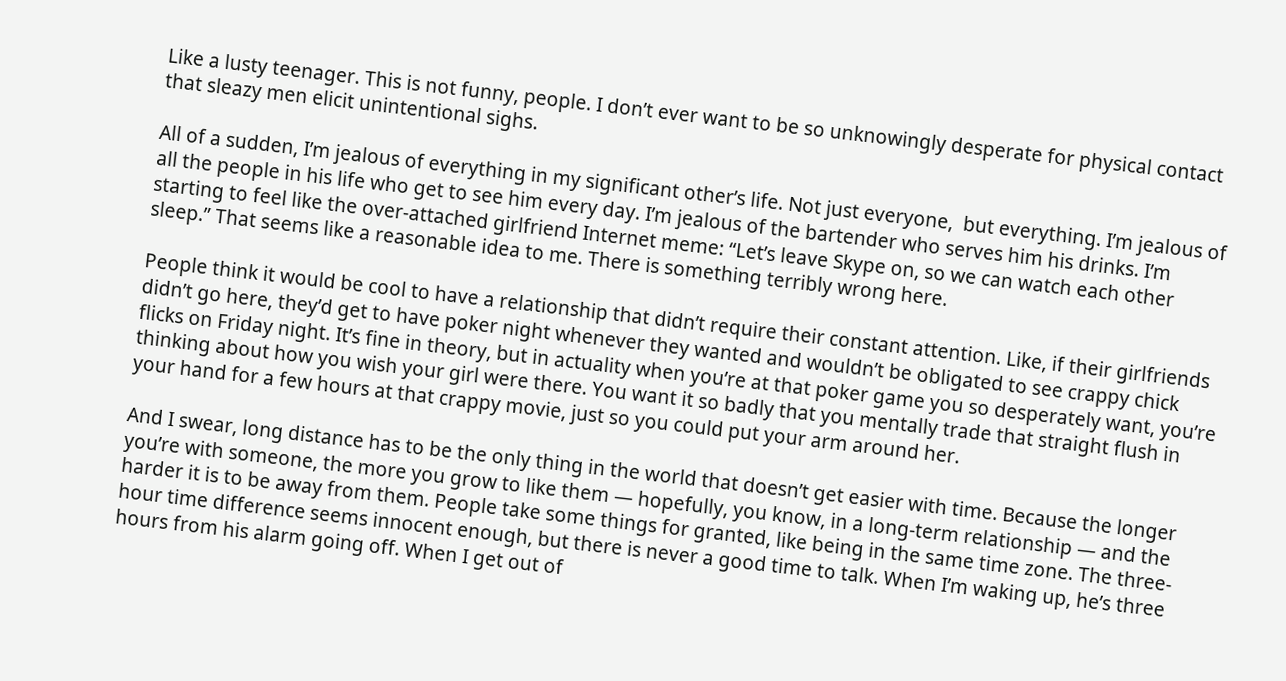Like a lusty teenager. This is not funny, people. I don’t ever want to be so unknowingly desperate for physical contact that sleazy men elicit unintentional sighs.

All of a sudden, I’m jealous of everything in my significant other’s life. Not just everyone,  but everything. I’m jealous of all the people in his life who get to see him every day. I’m jealous of the bartender who serves him his drinks. I’m starting to feel like the over-attached girlfriend Internet meme: “Let’s leave Skype on, so we can watch each other sleep.” That seems like a reasonable idea to me. There is something terribly wrong here.

People think it would be cool to have a relationship that didn’t require their constant attention. Like, if their girlfriends didn’t go here, they’d get to have poker night whenever they wanted and wouldn’t be obligated to see crappy chick flicks on Friday night. It’s fine in theory, but in actuality when you’re at that poker game you so desperately want, you’re thinking about how you wish your girl were there. You want it so badly that you mentally trade that straight flush in your hand for a few hours at that crappy movie, just so you could put your arm around her.

And I swear, long distance has to be the only thing in the world that doesn’t get easier with time. Because the longer you’re with someone, the more you grow to like them — hopefully, you know, in a long-term relationship — and the harder it is to be away from them. People take some things for granted, like being in the same time zone. The three-hour time difference seems innocent enough, but there is never a good time to talk. When I’m waking up, he’s three hours from his alarm going off. When I get out of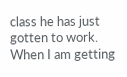class he has just gotten to work. When I am getting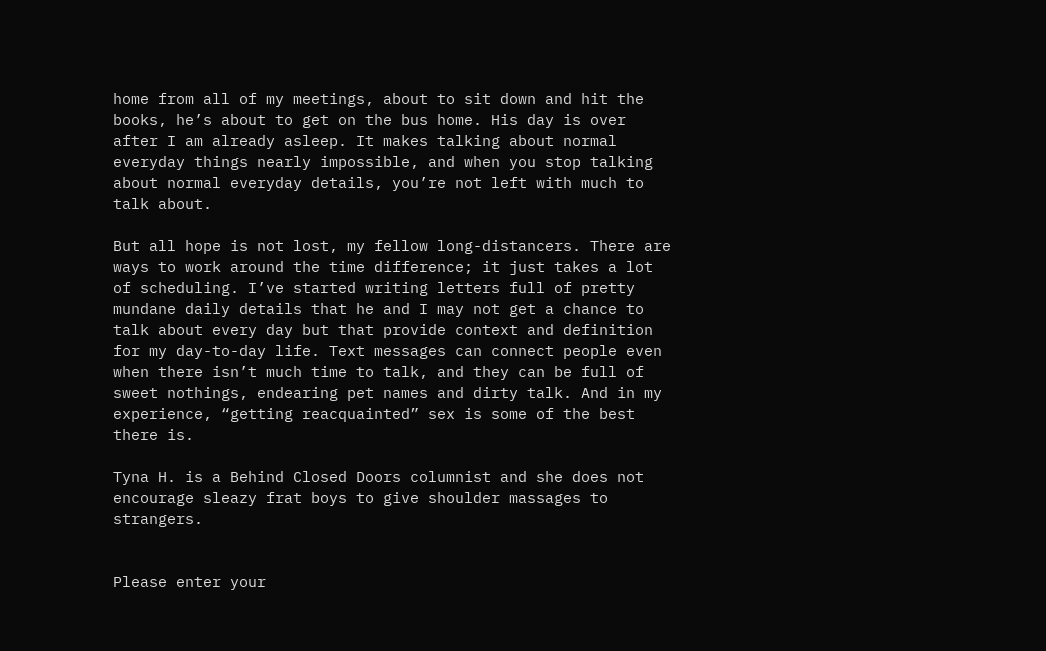home from all of my meetings, about to sit down and hit the books, he’s about to get on the bus home. His day is over after I am already asleep. It makes talking about normal everyday things nearly impossible, and when you stop talking about normal everyday details, you’re not left with much to talk about.

But all hope is not lost, my fellow long-distancers. There are ways to work around the time difference; it just takes a lot of scheduling. I’ve started writing letters full of pretty mundane daily details that he and I may not get a chance to talk about every day but that provide context and definition for my day-to-day life. Text messages can connect people even when there isn’t much time to talk, and they can be full of sweet nothings, endearing pet names and dirty talk. And in my experience, “getting reacquainted” sex is some of the best there is.

Tyna H. is a Behind Closed Doors columnist and she does not encourage sleazy frat boys to give shoulder massages to strangers.


Please enter your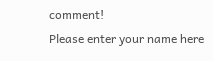comment!
Please enter your name here